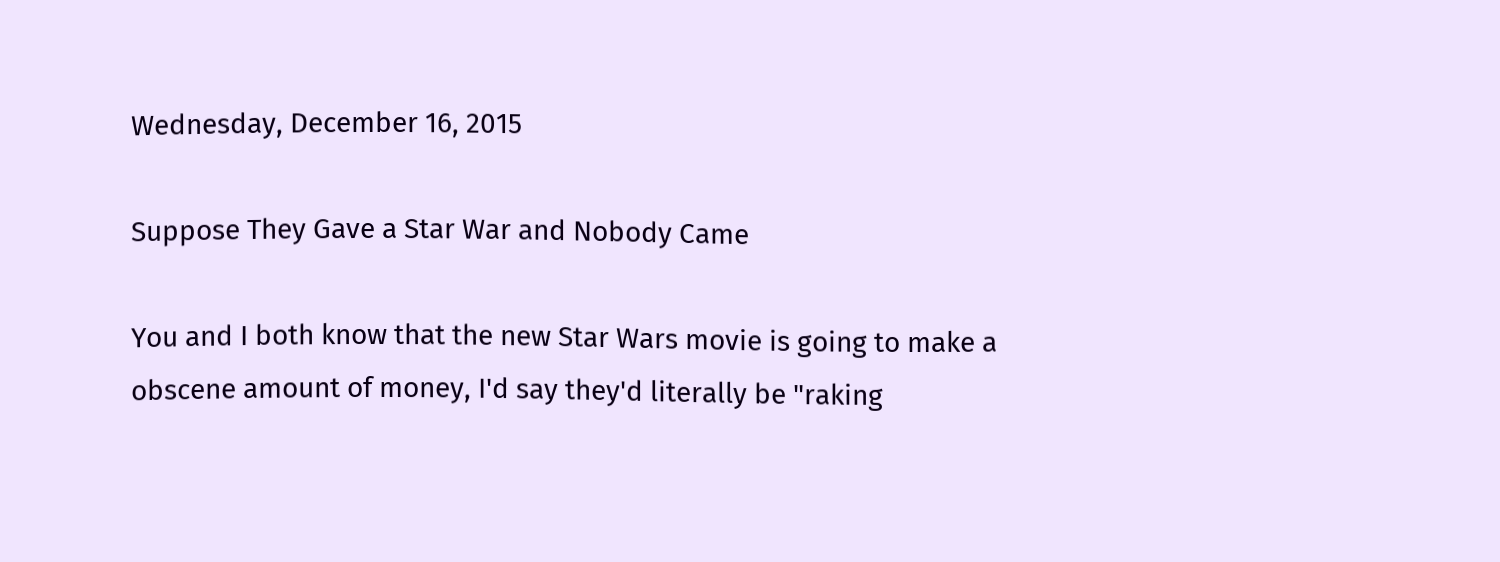Wednesday, December 16, 2015

Suppose They Gave a Star War and Nobody Came

You and I both know that the new Star Wars movie is going to make a obscene amount of money, I'd say they'd literally be "raking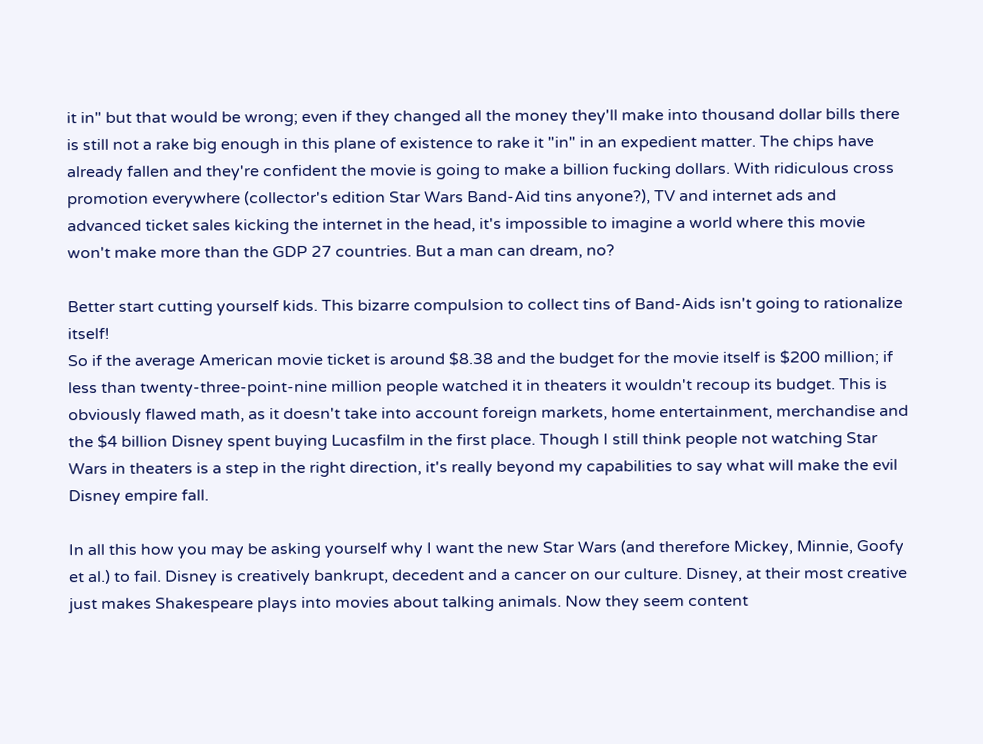it in" but that would be wrong; even if they changed all the money they'll make into thousand dollar bills there is still not a rake big enough in this plane of existence to rake it "in" in an expedient matter. The chips have already fallen and they're confident the movie is going to make a billion fucking dollars. With ridiculous cross promotion everywhere (collector's edition Star Wars Band-Aid tins anyone?), TV and internet ads and advanced ticket sales kicking the internet in the head, it's impossible to imagine a world where this movie won't make more than the GDP 27 countries. But a man can dream, no?

Better start cutting yourself kids. This bizarre compulsion to collect tins of Band-Aids isn't going to rationalize itself!
So if the average American movie ticket is around $8.38 and the budget for the movie itself is $200 million; if less than twenty-three-point-nine million people watched it in theaters it wouldn't recoup its budget. This is obviously flawed math, as it doesn't take into account foreign markets, home entertainment, merchandise and the $4 billion Disney spent buying Lucasfilm in the first place. Though I still think people not watching Star Wars in theaters is a step in the right direction, it's really beyond my capabilities to say what will make the evil Disney empire fall.

In all this how you may be asking yourself why I want the new Star Wars (and therefore Mickey, Minnie, Goofy et al.) to fail. Disney is creatively bankrupt, decedent and a cancer on our culture. Disney, at their most creative just makes Shakespeare plays into movies about talking animals. Now they seem content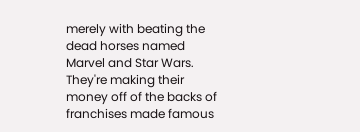merely with beating the dead horses named Marvel and Star Wars. They're making their money off of the backs of franchises made famous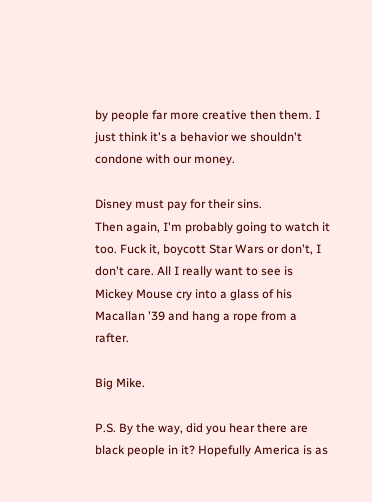by people far more creative then them. I just think it's a behavior we shouldn't condone with our money.

Disney must pay for their sins.
Then again, I'm probably going to watch it too. Fuck it, boycott Star Wars or don't, I don't care. All I really want to see is Mickey Mouse cry into a glass of his Macallan '39 and hang a rope from a rafter.

Big Mike.

P.S. By the way, did you hear there are black people in it? Hopefully America is as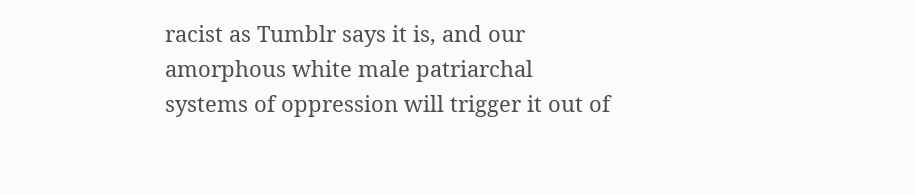racist as Tumblr says it is, and our amorphous white male patriarchal systems of oppression will trigger it out of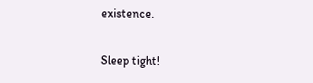existence.

Sleep tight!